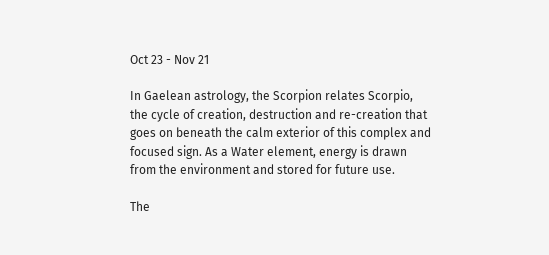Oct 23 - Nov 21

In Gaelean astrology, the Scorpion relates Scorpio,
the cycle of creation, destruction and re-creation that
goes on beneath the calm exterior of this complex and
focused sign. As a Water element, energy is drawn
from the environment and stored for future use.

The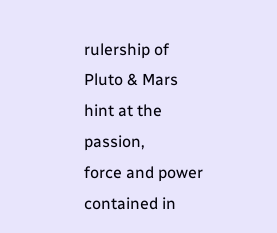rulership of Pluto & Mars hint at the passion,
force and power contained in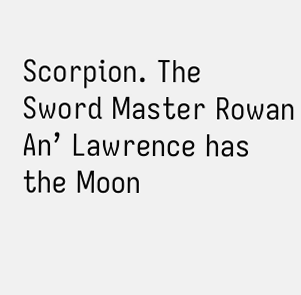Scorpion. The
Sword Master Rowan An’ Lawrence has
the Moon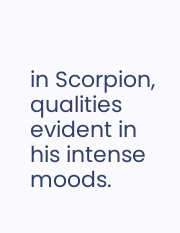in Scorpion, qualities
evident in his intense moods.